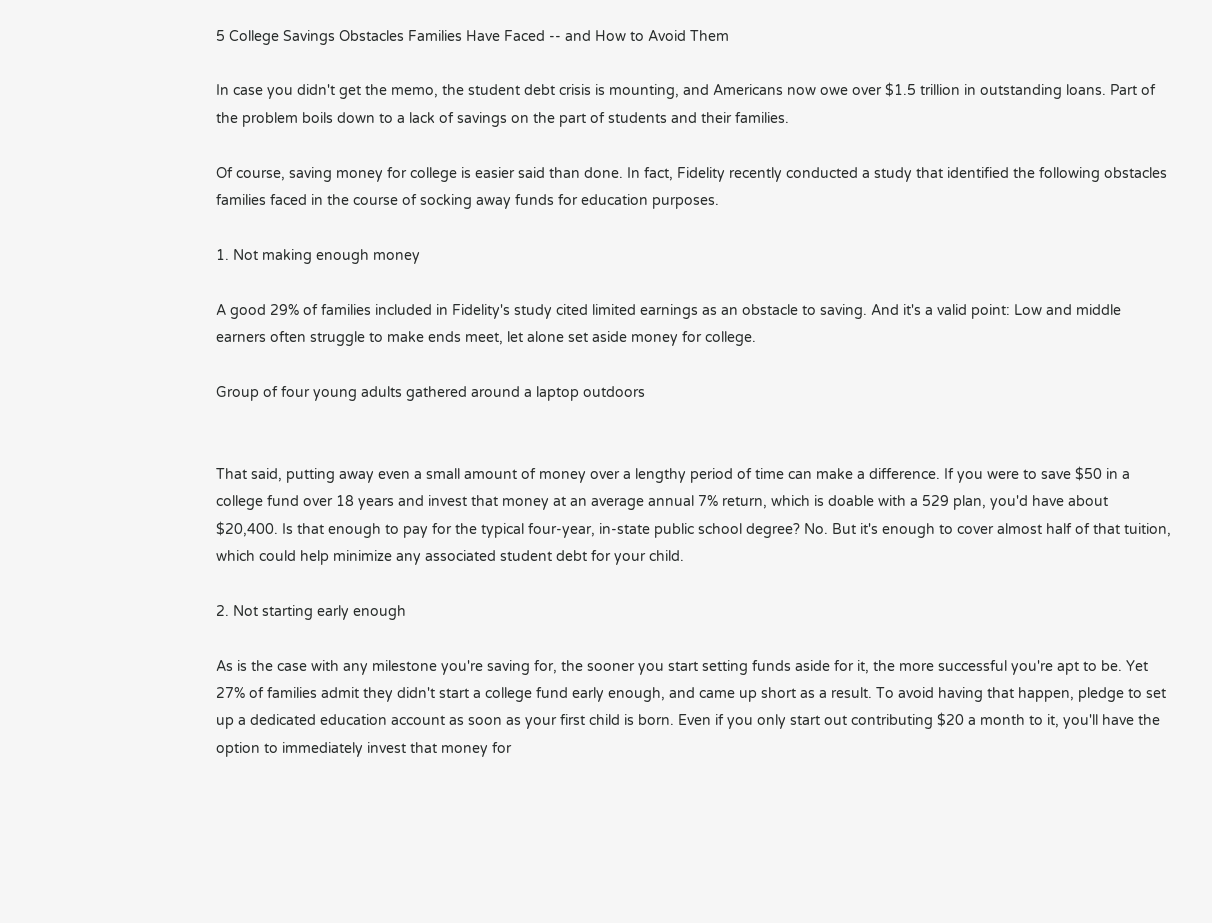5 College Savings Obstacles Families Have Faced -- and How to Avoid Them

In case you didn't get the memo, the student debt crisis is mounting, and Americans now owe over $1.5 trillion in outstanding loans. Part of the problem boils down to a lack of savings on the part of students and their families.

Of course, saving money for college is easier said than done. In fact, Fidelity recently conducted a study that identified the following obstacles families faced in the course of socking away funds for education purposes.

1. Not making enough money

A good 29% of families included in Fidelity's study cited limited earnings as an obstacle to saving. And it's a valid point: Low and middle earners often struggle to make ends meet, let alone set aside money for college.

Group of four young adults gathered around a laptop outdoors


That said, putting away even a small amount of money over a lengthy period of time can make a difference. If you were to save $50 in a college fund over 18 years and invest that money at an average annual 7% return, which is doable with a 529 plan, you'd have about $20,400. Is that enough to pay for the typical four-year, in-state public school degree? No. But it's enough to cover almost half of that tuition, which could help minimize any associated student debt for your child.

2. Not starting early enough

As is the case with any milestone you're saving for, the sooner you start setting funds aside for it, the more successful you're apt to be. Yet 27% of families admit they didn't start a college fund early enough, and came up short as a result. To avoid having that happen, pledge to set up a dedicated education account as soon as your first child is born. Even if you only start out contributing $20 a month to it, you'll have the option to immediately invest that money for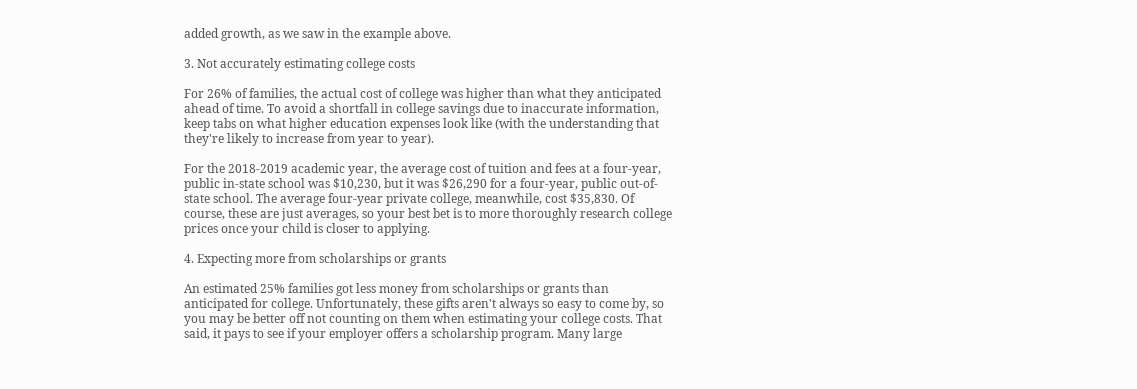added growth, as we saw in the example above.

3. Not accurately estimating college costs

For 26% of families, the actual cost of college was higher than what they anticipated ahead of time. To avoid a shortfall in college savings due to inaccurate information, keep tabs on what higher education expenses look like (with the understanding that they're likely to increase from year to year).

For the 2018-2019 academic year, the average cost of tuition and fees at a four-year, public in-state school was $10,230, but it was $26,290 for a four-year, public out-of-state school. The average four-year private college, meanwhile, cost $35,830. Of course, these are just averages, so your best bet is to more thoroughly research college prices once your child is closer to applying.

4. Expecting more from scholarships or grants

An estimated 25% families got less money from scholarships or grants than anticipated for college. Unfortunately, these gifts aren't always so easy to come by, so you may be better off not counting on them when estimating your college costs. That said, it pays to see if your employer offers a scholarship program. Many large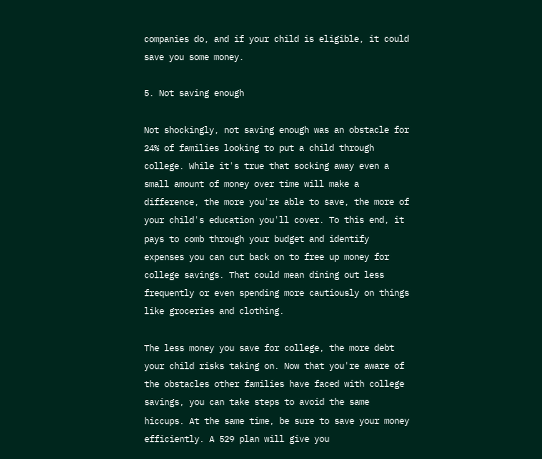companies do, and if your child is eligible, it could save you some money.

5. Not saving enough

Not shockingly, not saving enough was an obstacle for 24% of families looking to put a child through college. While it's true that socking away even a small amount of money over time will make a difference, the more you're able to save, the more of your child's education you'll cover. To this end, it pays to comb through your budget and identify expenses you can cut back on to free up money for college savings. That could mean dining out less frequently or even spending more cautiously on things like groceries and clothing.

The less money you save for college, the more debt your child risks taking on. Now that you're aware of the obstacles other families have faced with college savings, you can take steps to avoid the same hiccups. At the same time, be sure to save your money efficiently. A 529 plan will give you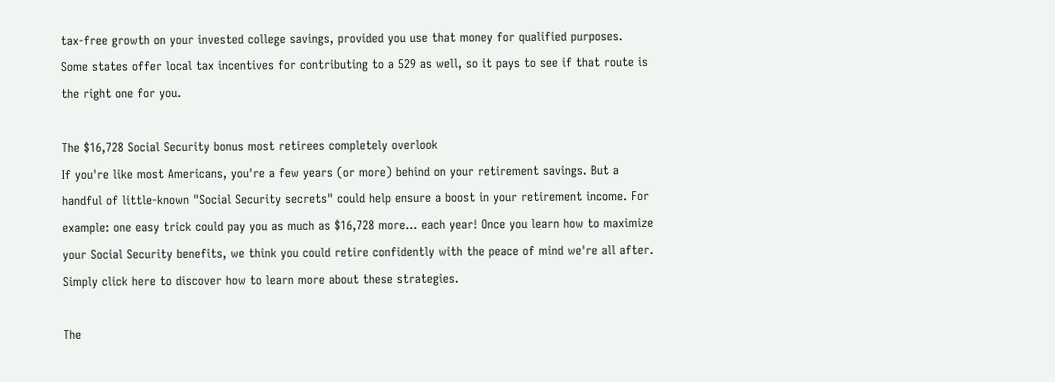tax-free growth on your invested college savings, provided you use that money for qualified purposes. Some states offer local tax incentives for contributing to a 529 as well, so it pays to see if that route is the right one for you.

The $16,728 Social Security bonus most retirees completely overlook
If you're like most Americans, you're a few years (or more) behind on your retirement savings. But a handful of little-known "Social Security secrets" could help ensure a boost in your retirement income. For example: one easy trick could pay you as much as $16,728 more... each year! Once you learn how to maximize your Social Security benefits, we think you could retire confidently with the peace of mind we're all after. Simply click here to discover how to learn more about these strategies.

The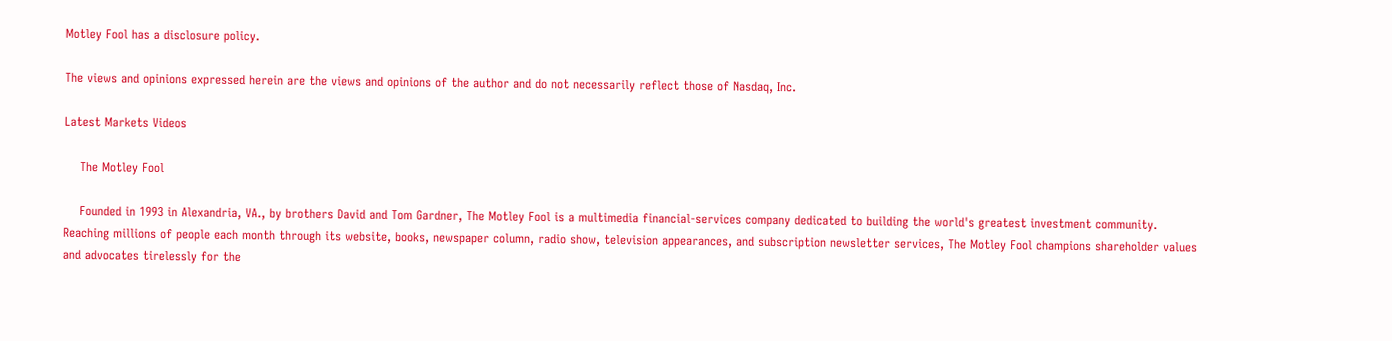Motley Fool has a disclosure policy.

The views and opinions expressed herein are the views and opinions of the author and do not necessarily reflect those of Nasdaq, Inc.

Latest Markets Videos

    The Motley Fool

    Founded in 1993 in Alexandria, VA., by brothers David and Tom Gardner, The Motley Fool is a multimedia financial-services company dedicated to building the world's greatest investment community. Reaching millions of people each month through its website, books, newspaper column, radio show, television appearances, and subscription newsletter services, The Motley Fool champions shareholder values and advocates tirelessly for the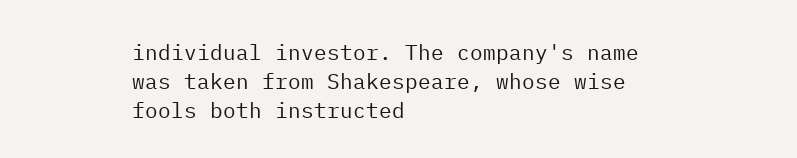individual investor. The company's name was taken from Shakespeare, whose wise fools both instructed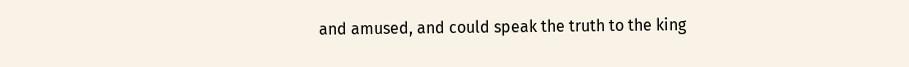and amused, and could speak the truth to the king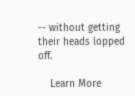-- without getting their heads lopped off.

    Learn More